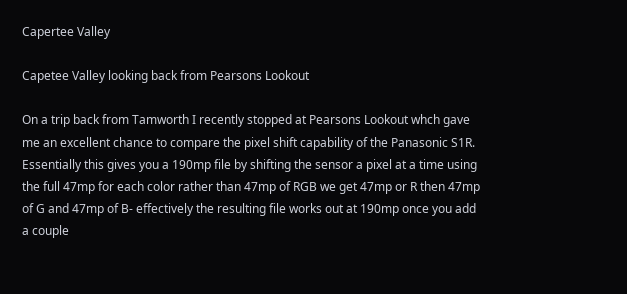Capertee Valley

Capetee Valley looking back from Pearsons Lookout

On a trip back from Tamworth I recently stopped at Pearsons Lookout whch gave me an excellent chance to compare the pixel shift capability of the Panasonic S1R. Essentially this gives you a 190mp file by shifting the sensor a pixel at a time using the full 47mp for each color rather than 47mp of RGB we get 47mp or R then 47mp of G and 47mp of B- effectively the resulting file works out at 190mp once you add a couple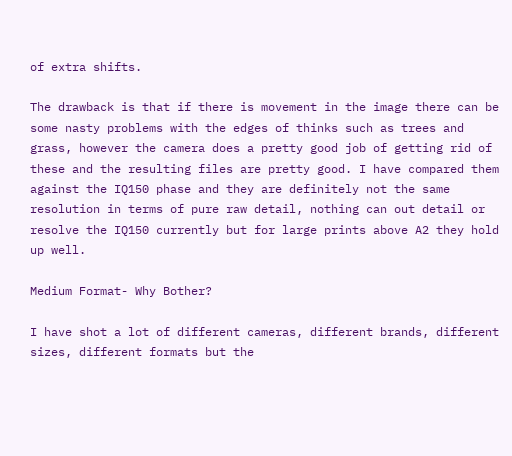of extra shifts.

The drawback is that if there is movement in the image there can be some nasty problems with the edges of thinks such as trees and grass, however the camera does a pretty good job of getting rid of these and the resulting files are pretty good. I have compared them against the IQ150 phase and they are definitely not the same resolution in terms of pure raw detail, nothing can out detail or resolve the IQ150 currently but for large prints above A2 they hold up well.

Medium Format- Why Bother?

I have shot a lot of different cameras, different brands, different sizes, different formats but the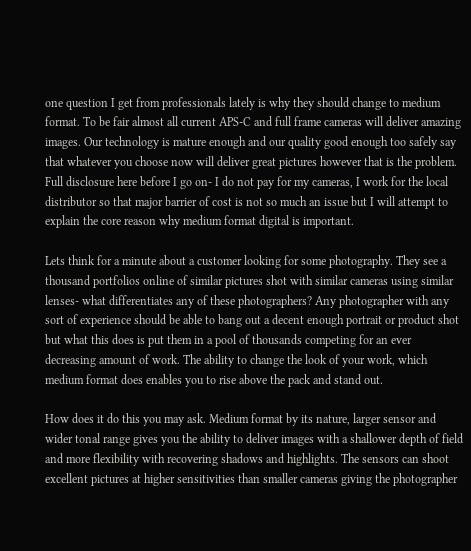one question I get from professionals lately is why they should change to medium format. To be fair almost all current APS-C and full frame cameras will deliver amazing images. Our technology is mature enough and our quality good enough too safely say that whatever you choose now will deliver great pictures however that is the problem. Full disclosure here before I go on- I do not pay for my cameras, I work for the local distributor so that major barrier of cost is not so much an issue but I will attempt to explain the core reason why medium format digital is important.

Lets think for a minute about a customer looking for some photography. They see a thousand portfolios online of similar pictures shot with similar cameras using similar lenses- what differentiates any of these photographers? Any photographer with any sort of experience should be able to bang out a decent enough portrait or product shot but what this does is put them in a pool of thousands competing for an ever decreasing amount of work. The ability to change the look of your work, which medium format does enables you to rise above the pack and stand out.

How does it do this you may ask. Medium format by its nature, larger sensor and wider tonal range gives you the ability to deliver images with a shallower depth of field and more flexibility with recovering shadows and highlights. The sensors can shoot excellent pictures at higher sensitivities than smaller cameras giving the photographer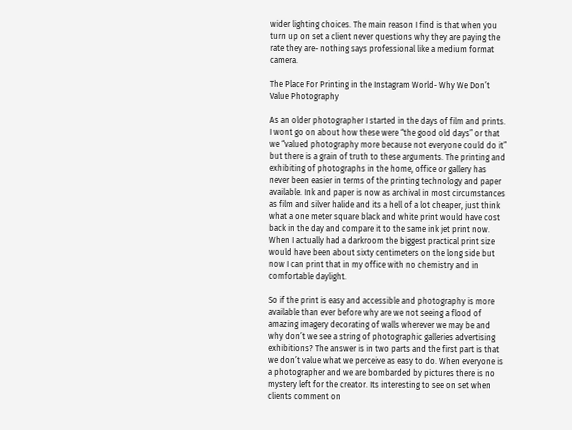wider lighting choices. The main reason I find is that when you turn up on set a client never questions why they are paying the rate they are- nothing says professional like a medium format camera.

The Place For Printing in the Instagram World- Why We Don’t Value Photography

As an older photographer I started in the days of film and prints. I wont go on about how these were “the good old days” or that we “valued photography more because not everyone could do it” but there is a grain of truth to these arguments. The printing and exhibiting of photographs in the home, office or gallery has never been easier in terms of the printing technology and paper available. Ink and paper is now as archival in most circumstances as film and silver halide and its a hell of a lot cheaper, just think what a one meter square black and white print would have cost back in the day and compare it to the same ink jet print now. When I actually had a darkroom the biggest practical print size would have been about sixty centimeters on the long side but now I can print that in my office with no chemistry and in comfortable daylight.

So if the print is easy and accessible and photography is more available than ever before why are we not seeing a flood of amazing imagery decorating of walls wherever we may be and why don’t we see a string of photographic galleries advertising exhibitions? The answer is in two parts and the first part is that we don’t value what we perceive as easy to do. When everyone is a photographer and we are bombarded by pictures there is no mystery left for the creator. Its interesting to see on set when clients comment on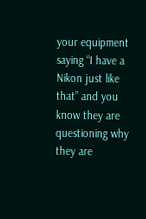your equipment saying “I have a Nikon just like that” and you know they are questioning why they are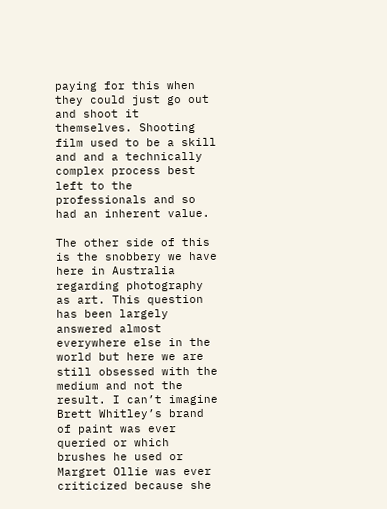paying for this when they could just go out and shoot it themselves. Shooting film used to be a skill and and a technically complex process best left to the professionals and so had an inherent value.

The other side of this is the snobbery we have here in Australia regarding photography as art. This question has been largely answered almost everywhere else in the world but here we are still obsessed with the medium and not the result. I can’t imagine Brett Whitley’s brand of paint was ever queried or which brushes he used or Margret Ollie was ever criticized because she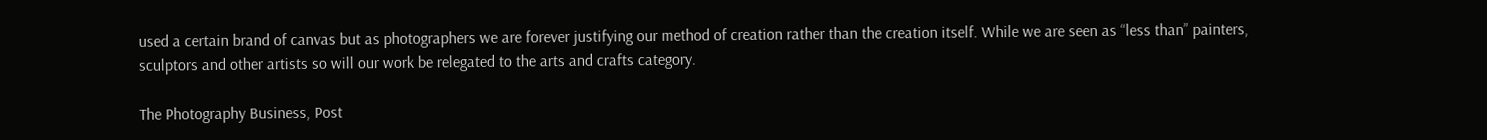used a certain brand of canvas but as photographers we are forever justifying our method of creation rather than the creation itself. While we are seen as “less than” painters, sculptors and other artists so will our work be relegated to the arts and crafts category.

The Photography Business, Post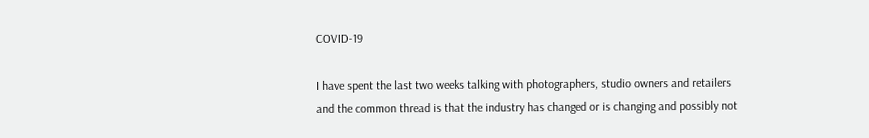COVID-19

I have spent the last two weeks talking with photographers, studio owners and retailers and the common thread is that the industry has changed or is changing and possibly not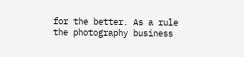for the better. As a rule the photography business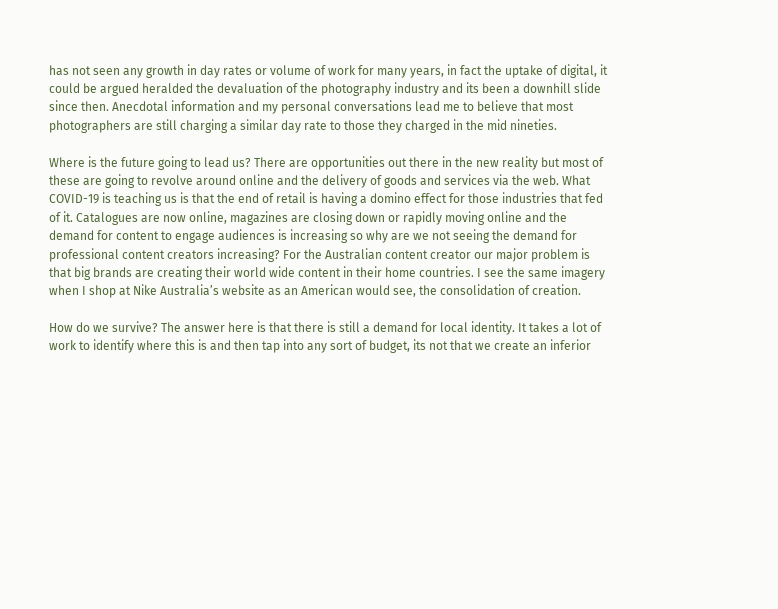has not seen any growth in day rates or volume of work for many years, in fact the uptake of digital, it could be argued heralded the devaluation of the photography industry and its been a downhill slide since then. Anecdotal information and my personal conversations lead me to believe that most photographers are still charging a similar day rate to those they charged in the mid nineties.

Where is the future going to lead us? There are opportunities out there in the new reality but most of these are going to revolve around online and the delivery of goods and services via the web. What COVID-19 is teaching us is that the end of retail is having a domino effect for those industries that fed of it. Catalogues are now online, magazines are closing down or rapidly moving online and the demand for content to engage audiences is increasing so why are we not seeing the demand for professional content creators increasing? For the Australian content creator our major problem is that big brands are creating their world wide content in their home countries. I see the same imagery when I shop at Nike Australia’s website as an American would see, the consolidation of creation.

How do we survive? The answer here is that there is still a demand for local identity. It takes a lot of work to identify where this is and then tap into any sort of budget, its not that we create an inferior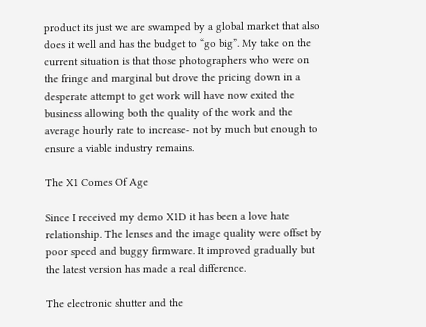product its just we are swamped by a global market that also does it well and has the budget to “go big”. My take on the current situation is that those photographers who were on the fringe and marginal but drove the pricing down in a desperate attempt to get work will have now exited the business allowing both the quality of the work and the average hourly rate to increase- not by much but enough to ensure a viable industry remains.

The X1 Comes Of Age

Since I received my demo X1D it has been a love hate relationship. The lenses and the image quality were offset by poor speed and buggy firmware. It improved gradually but the latest version has made a real difference.

The electronic shutter and the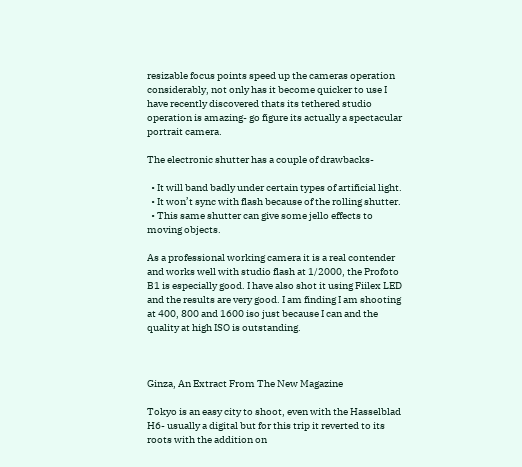resizable focus points speed up the cameras operation considerably, not only has it become quicker to use I have recently discovered thats its tethered studio operation is amazing- go figure its actually a spectacular portrait camera.

The electronic shutter has a couple of drawbacks-

  • It will band badly under certain types of artificial light.
  • It won’t sync with flash because of the rolling shutter.
  • This same shutter can give some jello effects to moving objects.

As a professional working camera it is a real contender and works well with studio flash at 1/2000, the Profoto B1 is especially good. I have also shot it using Fiilex LED and the results are very good. I am finding I am shooting at 400, 800 and 1600 iso just because I can and the quality at high ISO is outstanding.



Ginza, An Extract From The New Magazine

Tokyo is an easy city to shoot, even with the Hasselblad H6- usually a digital but for this trip it reverted to its roots with the addition on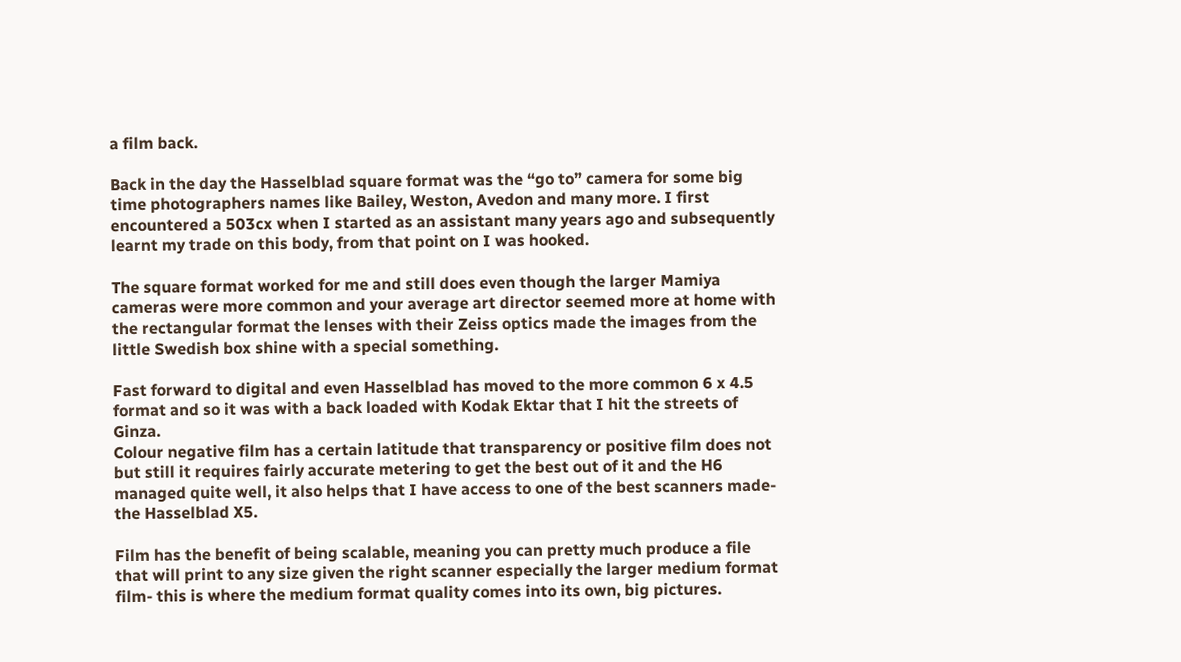a film back.

Back in the day the Hasselblad square format was the “go to” camera for some big time photographers names like Bailey, Weston, Avedon and many more. I first encountered a 503cx when I started as an assistant many years ago and subsequently learnt my trade on this body, from that point on I was hooked.

The square format worked for me and still does even though the larger Mamiya cameras were more common and your average art director seemed more at home with the rectangular format the lenses with their Zeiss optics made the images from the little Swedish box shine with a special something.

Fast forward to digital and even Hasselblad has moved to the more common 6 x 4.5 format and so it was with a back loaded with Kodak Ektar that I hit the streets of Ginza.
Colour negative film has a certain latitude that transparency or positive film does not but still it requires fairly accurate metering to get the best out of it and the H6 managed quite well, it also helps that I have access to one of the best scanners made- the Hasselblad X5.

Film has the benefit of being scalable, meaning you can pretty much produce a file that will print to any size given the right scanner especially the larger medium format film- this is where the medium format quality comes into its own, big pictures.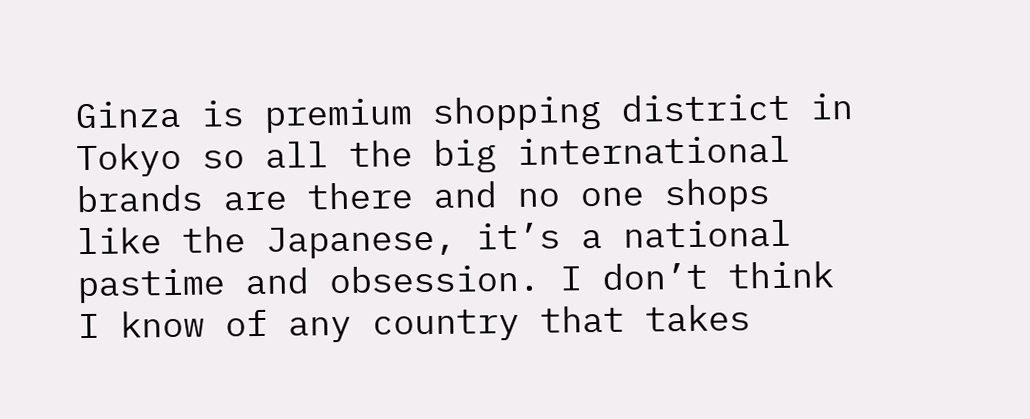Ginza is premium shopping district in Tokyo so all the big international brands are there and no one shops like the Japanese, it’s a national pastime and obsession. I don’t think I know of any country that takes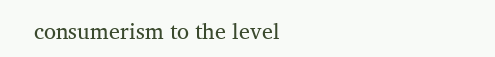consumerism to the level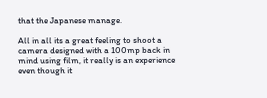that the Japanese manage.

All in all its a great feeling to shoot a camera designed with a 100mp back in mind using film, it really is an experience even though it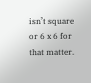isn’t square or 6 x 6 for that matter.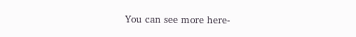You can see more here-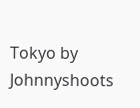Tokyo by Johnnyshoots